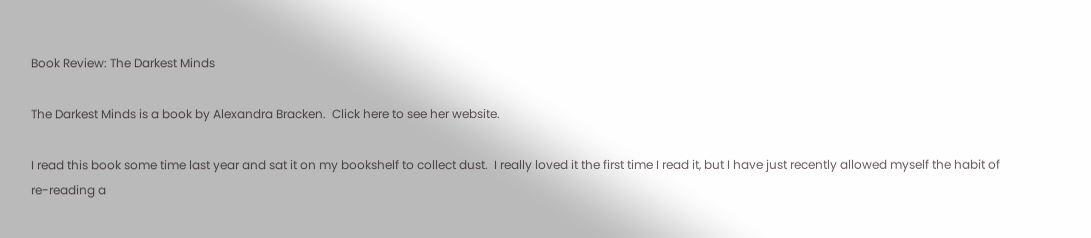Book Review: The Darkest Minds

The Darkest Minds is a book by Alexandra Bracken.  Click here to see her website.

I read this book some time last year and sat it on my bookshelf to collect dust.  I really loved it the first time I read it, but I have just recently allowed myself the habit of re-reading a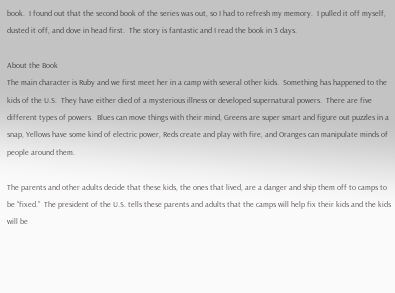book.  I found out that the second book of the series was out, so I had to refresh my memory.  I pulled it off myself, dusted it off, and dove in head first.  The story is fantastic and I read the book in 3 days.

About the Book
The main character is Ruby and we first meet her in a camp with several other kids.  Something has happened to the kids of the U.S.  They have either died of a mysterious illness or developed supernatural powers.  There are five different types of powers.  Blues can move things with their mind, Greens are super smart and figure out puzzles in a snap, Yellows have some kind of electric power, Reds create and play with fire, and Oranges can manipulate minds of people around them.

The parents and other adults decide that these kids, the ones that lived, are a danger and ship them off to camps to be “fixed.”  The president of the U.S. tells these parents and adults that the camps will help fix their kids and the kids will be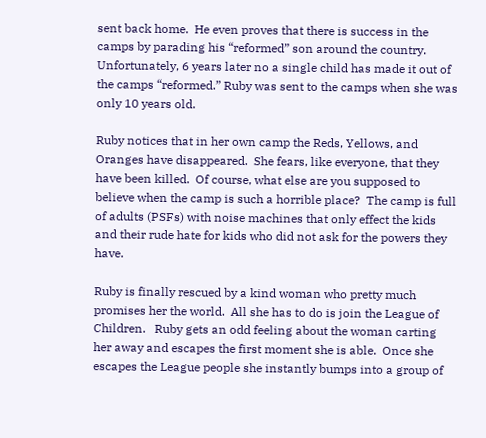sent back home.  He even proves that there is success in the camps by parading his “reformed” son around the country.  Unfortunately, 6 years later no a single child has made it out of the camps “reformed.” Ruby was sent to the camps when she was only 10 years old.

Ruby notices that in her own camp the Reds, Yellows, and Oranges have disappeared.  She fears, like everyone, that they have been killed.  Of course, what else are you supposed to believe when the camp is such a horrible place?  The camp is full of adults (PSFs) with noise machines that only effect the kids and their rude hate for kids who did not ask for the powers they have.

Ruby is finally rescued by a kind woman who pretty much promises her the world.  All she has to do is join the League of Children.   Ruby gets an odd feeling about the woman carting her away and escapes the first moment she is able.  Once she escapes the League people she instantly bumps into a group of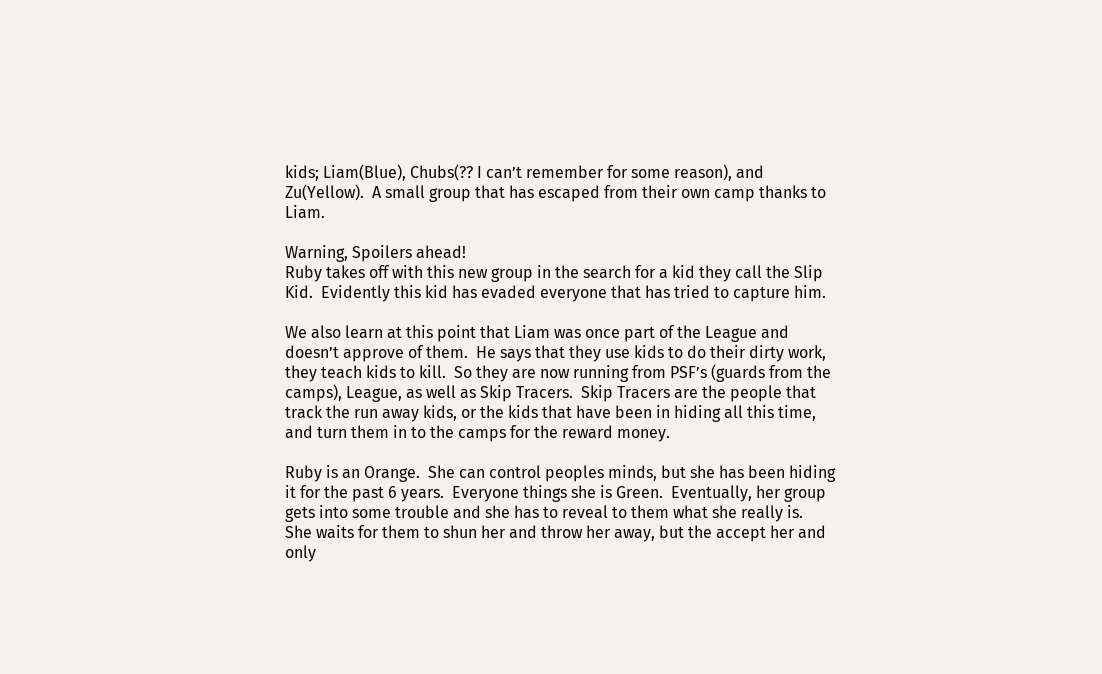kids; Liam(Blue), Chubs(?? I can’t remember for some reason), and Zu(Yellow).  A small group that has escaped from their own camp thanks to Liam.

Warning, Spoilers ahead!
Ruby takes off with this new group in the search for a kid they call the Slip Kid.  Evidently this kid has evaded everyone that has tried to capture him.

We also learn at this point that Liam was once part of the League and doesn’t approve of them.  He says that they use kids to do their dirty work, they teach kids to kill.  So they are now running from PSF’s (guards from the camps), League, as well as Skip Tracers.  Skip Tracers are the people that track the run away kids, or the kids that have been in hiding all this time, and turn them in to the camps for the reward money.

Ruby is an Orange.  She can control peoples minds, but she has been hiding it for the past 6 years.  Everyone things she is Green.  Eventually, her group gets into some trouble and she has to reveal to them what she really is.  She waits for them to shun her and throw her away, but the accept her and only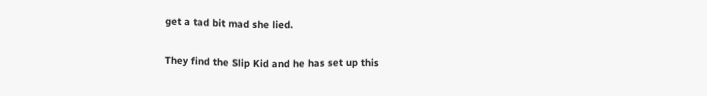get a tad bit mad she lied.

They find the Slip Kid and he has set up this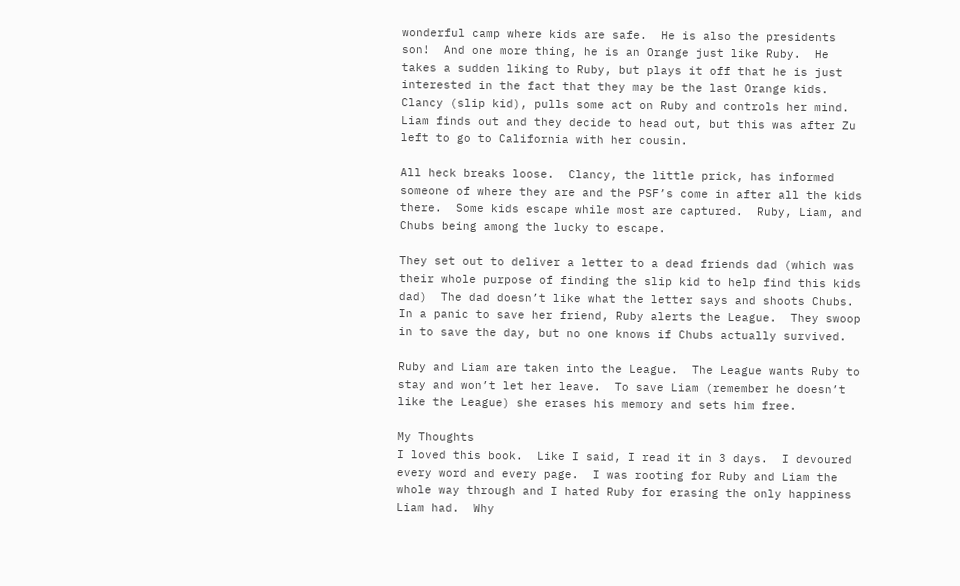wonderful camp where kids are safe.  He is also the presidents son!  And one more thing, he is an Orange just like Ruby.  He takes a sudden liking to Ruby, but plays it off that he is just interested in the fact that they may be the last Orange kids.  Clancy (slip kid), pulls some act on Ruby and controls her mind.  Liam finds out and they decide to head out, but this was after Zu left to go to California with her cousin.

All heck breaks loose.  Clancy, the little prick, has informed someone of where they are and the PSF’s come in after all the kids there.  Some kids escape while most are captured.  Ruby, Liam, and Chubs being among the lucky to escape.

They set out to deliver a letter to a dead friends dad (which was their whole purpose of finding the slip kid to help find this kids dad)  The dad doesn’t like what the letter says and shoots Chubs.  In a panic to save her friend, Ruby alerts the League.  They swoop in to save the day, but no one knows if Chubs actually survived.

Ruby and Liam are taken into the League.  The League wants Ruby to stay and won’t let her leave.  To save Liam (remember he doesn’t like the League) she erases his memory and sets him free.

My Thoughts
I loved this book.  Like I said, I read it in 3 days.  I devoured every word and every page.  I was rooting for Ruby and Liam the whole way through and I hated Ruby for erasing the only happiness Liam had.  Why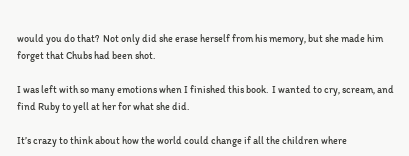would you do that?  Not only did she erase herself from his memory, but she made him forget that Chubs had been shot.

I was left with so many emotions when I finished this book.  I wanted to cry, scream, and find Ruby to yell at her for what she did.

It’s crazy to think about how the world could change if all the children where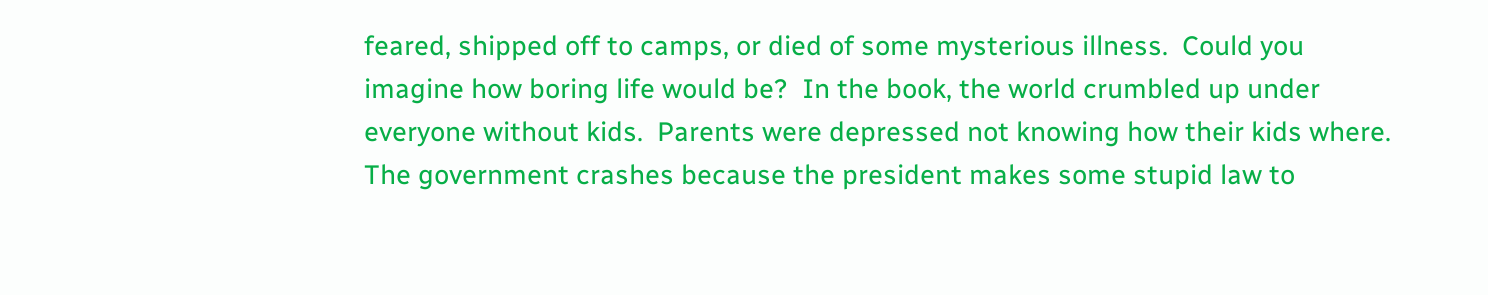feared, shipped off to camps, or died of some mysterious illness.  Could you imagine how boring life would be?  In the book, the world crumbled up under everyone without kids.  Parents were depressed not knowing how their kids where.  The government crashes because the president makes some stupid law to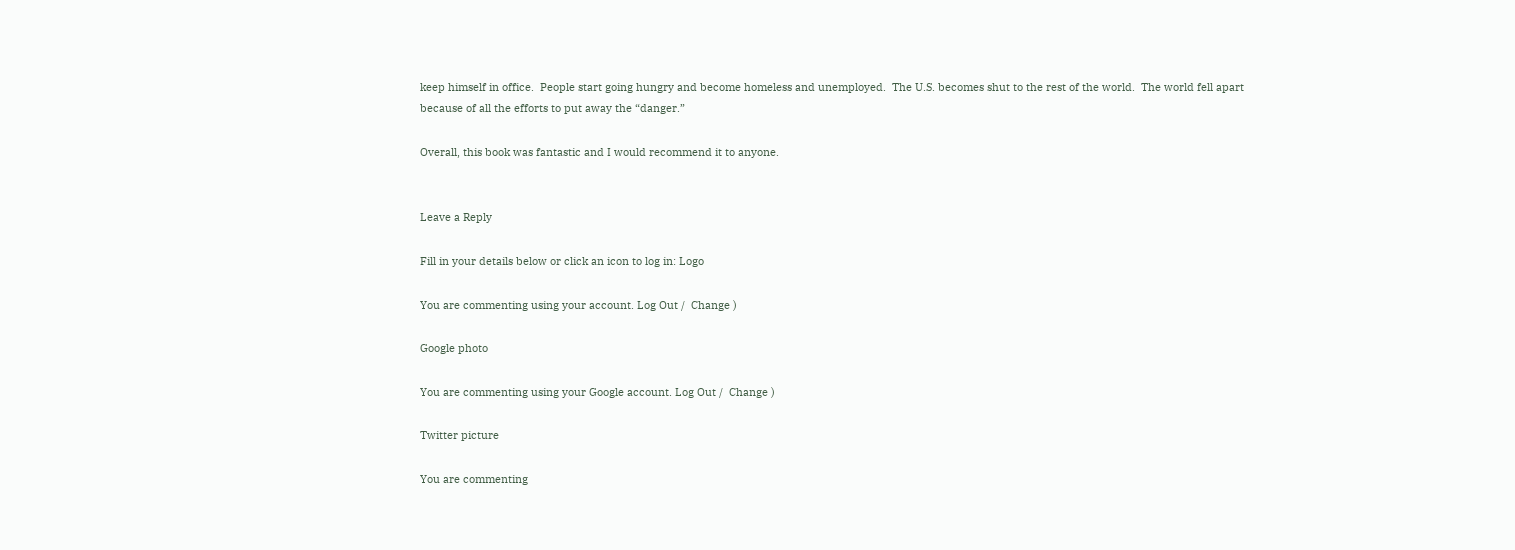keep himself in office.  People start going hungry and become homeless and unemployed.  The U.S. becomes shut to the rest of the world.  The world fell apart because of all the efforts to put away the “danger.”

Overall, this book was fantastic and I would recommend it to anyone.


Leave a Reply

Fill in your details below or click an icon to log in: Logo

You are commenting using your account. Log Out /  Change )

Google photo

You are commenting using your Google account. Log Out /  Change )

Twitter picture

You are commenting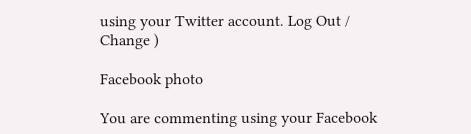using your Twitter account. Log Out /  Change )

Facebook photo

You are commenting using your Facebook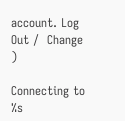account. Log Out /  Change )

Connecting to %s